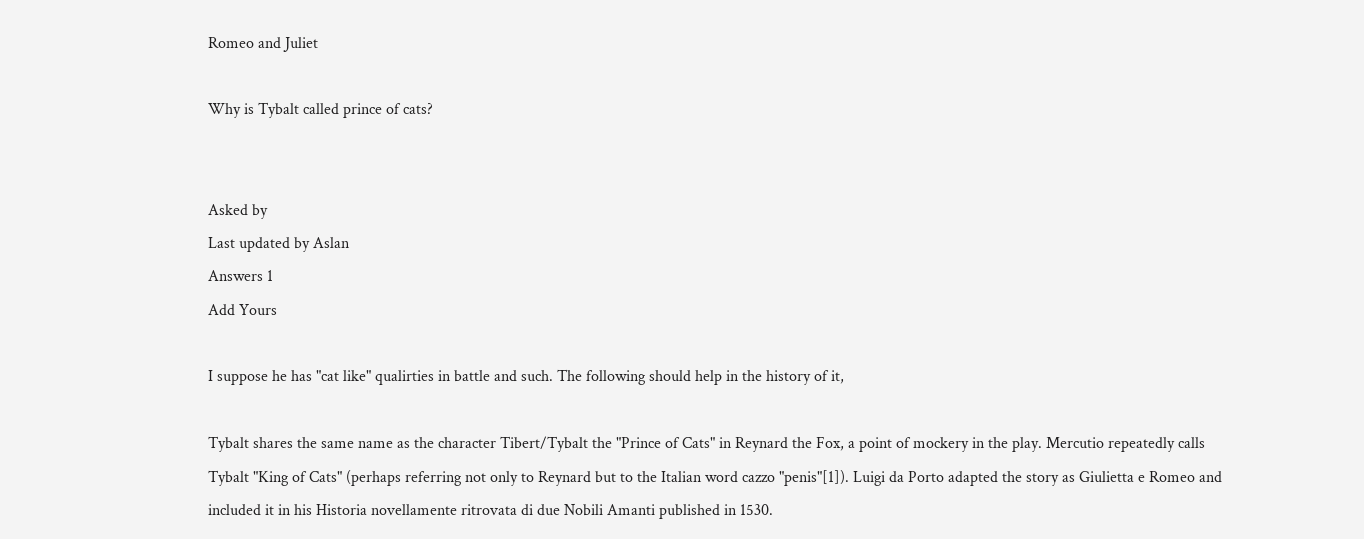Romeo and Juliet

Why is Tybalt called prince of cats?


Asked by
Last updated by Aslan
Answers 1
Add Yours

I suppose he has "cat like" qualirties in battle and such. The following should help in the history of it,

Tybalt shares the same name as the character Tibert/Tybalt the "Prince of Cats" in Reynard the Fox, a point of mockery in the play. Mercutio repeatedly calls Tybalt "King of Cats" (perhaps referring not only to Reynard but to the Italian word cazzo "penis"[1]). Luigi da Porto adapted the story as Giulietta e Romeo and included it in his Historia novellamente ritrovata di due Nobili Amanti published in 1530.